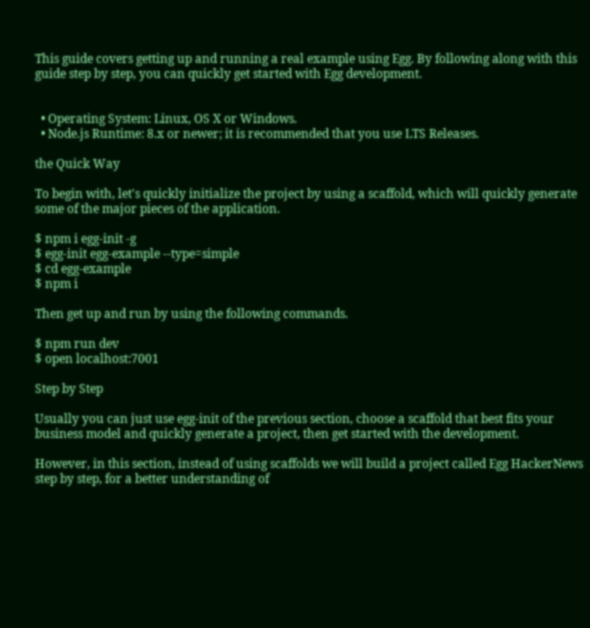This guide covers getting up and running a real example using Egg. By following along with this guide step by step, you can quickly get started with Egg development.


  • Operating System: Linux, OS X or Windows.
  • Node.js Runtime: 8.x or newer; it is recommended that you use LTS Releases.

the Quick Way

To begin with, let's quickly initialize the project by using a scaffold, which will quickly generate some of the major pieces of the application.

$ npm i egg-init -g
$ egg-init egg-example --type=simple
$ cd egg-example
$ npm i

Then get up and run by using the following commands.

$ npm run dev
$ open localhost:7001

Step by Step

Usually you can just use egg-init of the previous section, choose a scaffold that best fits your business model and quickly generate a project, then get started with the development.

However, in this section, instead of using scaffolds we will build a project called Egg HackerNews step by step, for a better understanding of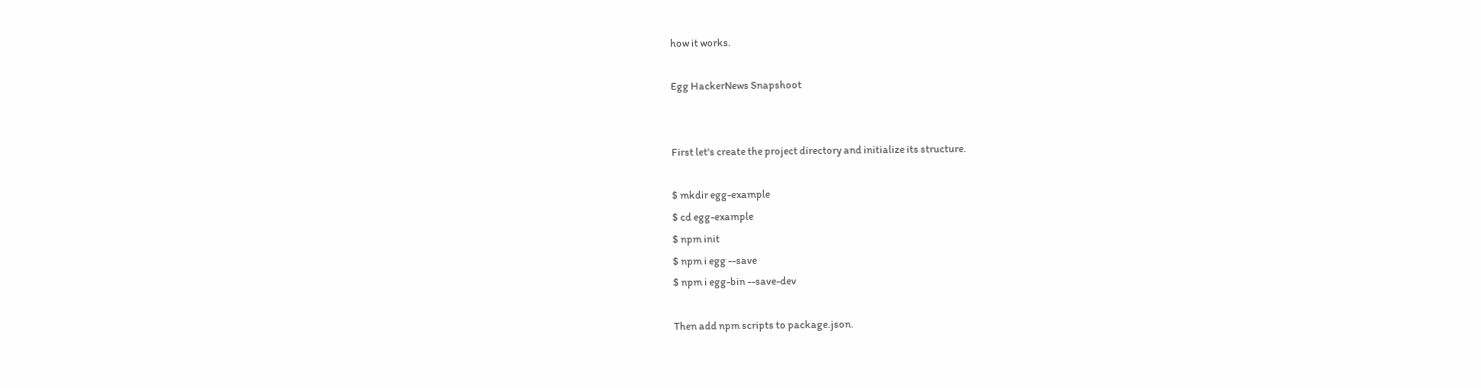how it works.

Egg HackerNews Snapshoot


First let's create the project directory and initialize its structure.

$ mkdir egg-example
$ cd egg-example
$ npm init
$ npm i egg --save
$ npm i egg-bin --save-dev

Then add npm scripts to package.json.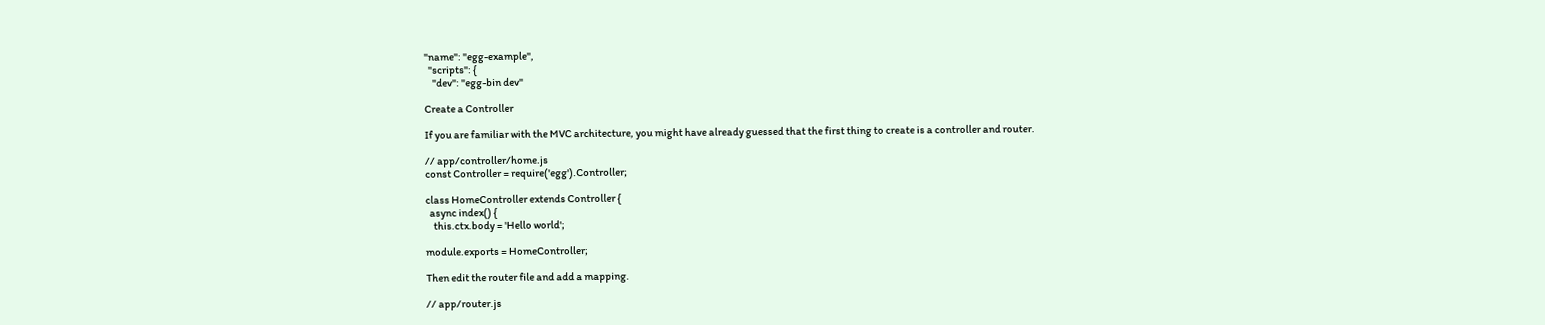"name": "egg-example",
  "scripts": {
    "dev": "egg-bin dev"

Create a Controller

If you are familiar with the MVC architecture, you might have already guessed that the first thing to create is a controller and router.

// app/controller/home.js
const Controller = require('egg').Controller;

class HomeController extends Controller {
  async index() {
    this.ctx.body = 'Hello world';

module.exports = HomeController;

Then edit the router file and add a mapping.

// app/router.js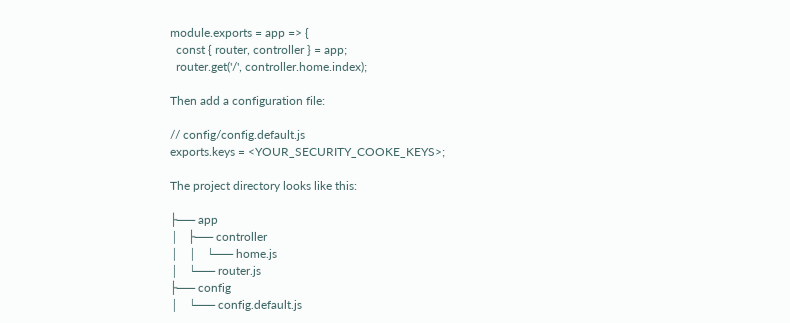module.exports = app => {
  const { router, controller } = app;
  router.get('/', controller.home.index);

Then add a configuration file:

// config/config.default.js
exports.keys = <YOUR_SECURITY_COOKE_KEYS>;

The project directory looks like this:

├── app
│   ├── controller
│   │   └── home.js
│   └── router.js
├── config
│   └── config.default.js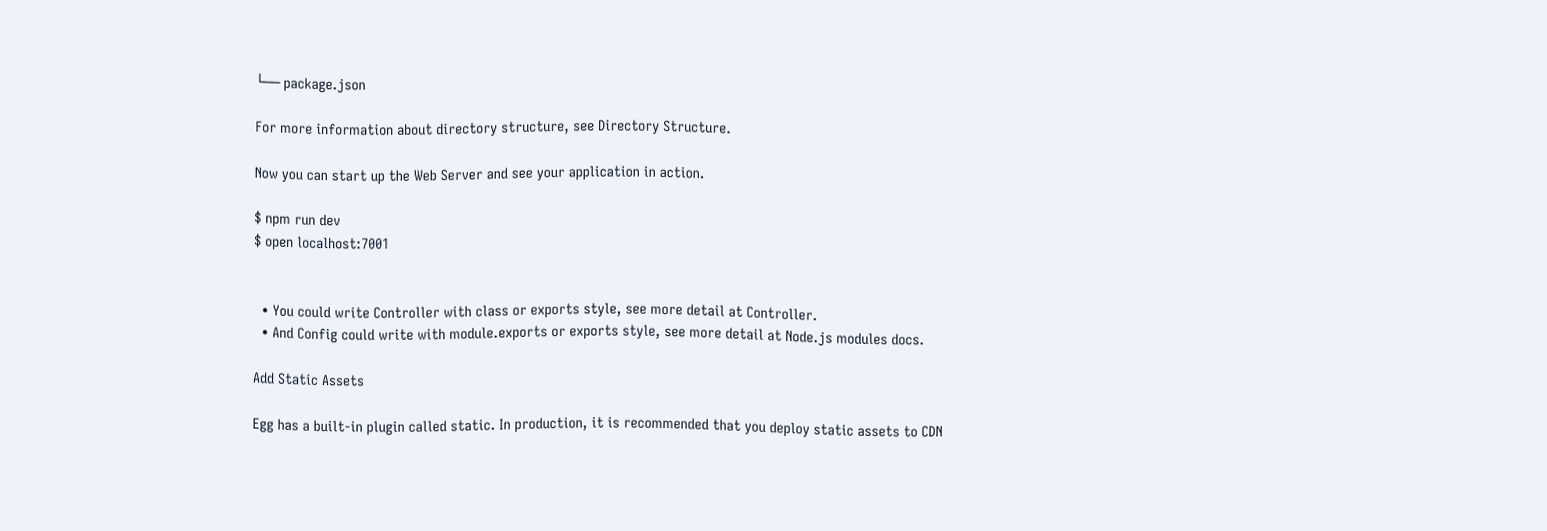└── package.json

For more information about directory structure, see Directory Structure.

Now you can start up the Web Server and see your application in action.

$ npm run dev
$ open localhost:7001


  • You could write Controller with class or exports style, see more detail at Controller.
  • And Config could write with module.exports or exports style, see more detail at Node.js modules docs.

Add Static Assets

Egg has a built-in plugin called static. In production, it is recommended that you deploy static assets to CDN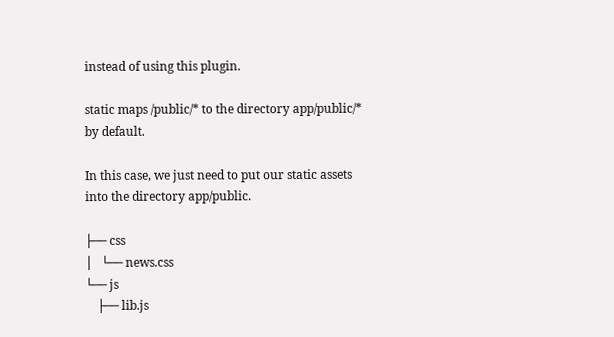instead of using this plugin.

static maps /public/* to the directory app/public/* by default.

In this case, we just need to put our static assets into the directory app/public.

├── css
│   └── news.css
└── js
    ├── lib.js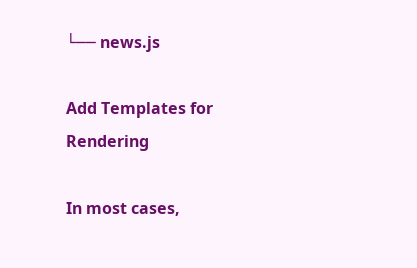└── news.js

Add Templates for Rendering

In most cases,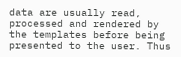data are usually read, processed and rendered by the templates before being presented to the user. Thus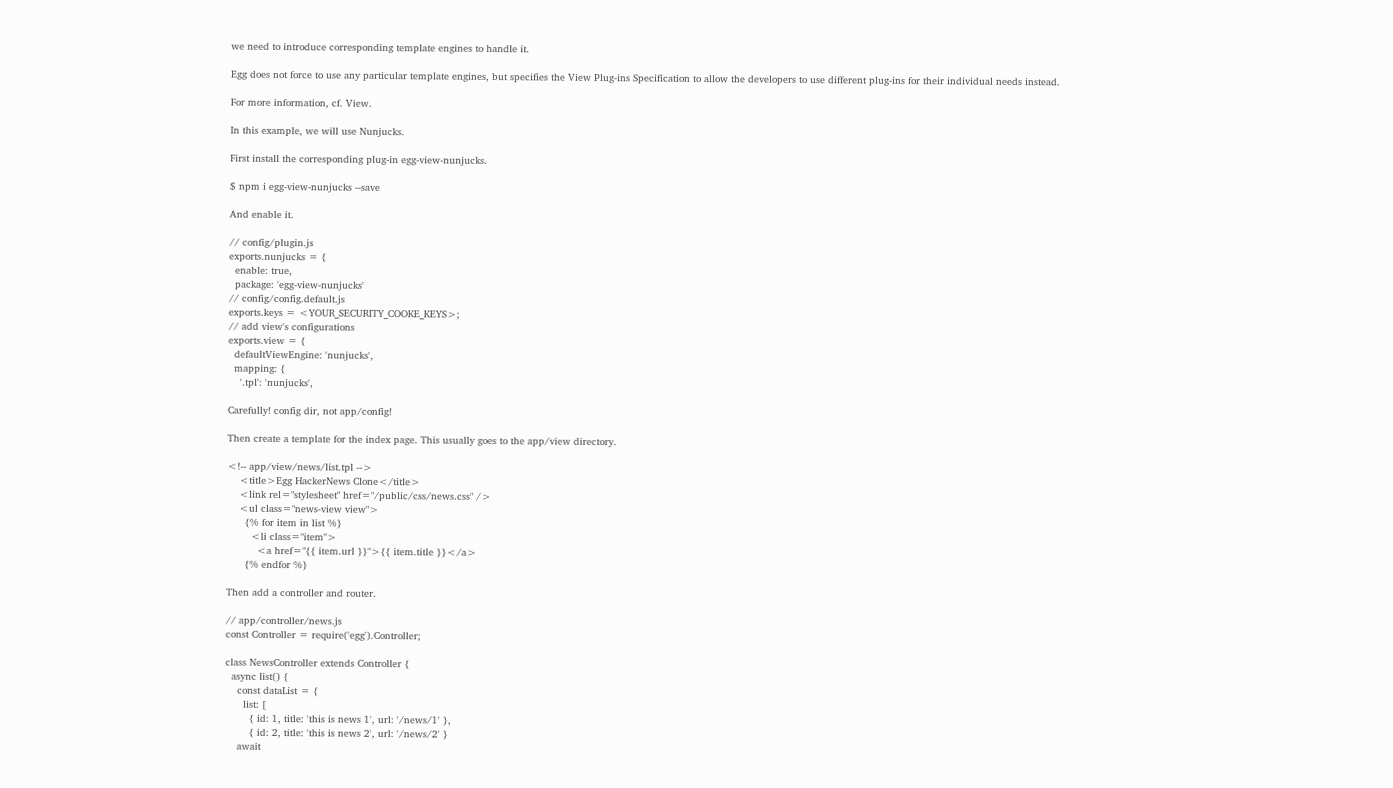we need to introduce corresponding template engines to handle it.

Egg does not force to use any particular template engines, but specifies the View Plug-ins Specification to allow the developers to use different plug-ins for their individual needs instead.

For more information, cf. View.

In this example, we will use Nunjucks.

First install the corresponding plug-in egg-view-nunjucks.

$ npm i egg-view-nunjucks --save

And enable it.

// config/plugin.js
exports.nunjucks = {
  enable: true,
  package: 'egg-view-nunjucks'
// config/config.default.js
exports.keys = <YOUR_SECURITY_COOKE_KEYS>;
// add view's configurations
exports.view = {
  defaultViewEngine: 'nunjucks',
  mapping: {
    '.tpl': 'nunjucks',

Carefully! config dir, not app/config!

Then create a template for the index page. This usually goes to the app/view directory.

<!-- app/view/news/list.tpl -->
    <title>Egg HackerNews Clone</title>
    <link rel="stylesheet" href="/public/css/news.css" />
    <ul class="news-view view">
      {% for item in list %}
        <li class="item">
          <a href="{{ item.url }}">{{ item.title }}</a>
      {% endfor %}

Then add a controller and router.

// app/controller/news.js
const Controller = require('egg').Controller;

class NewsController extends Controller {
  async list() {
    const dataList = {
      list: [
        { id: 1, title: 'this is news 1', url: '/news/1' },
        { id: 2, title: 'this is news 2', url: '/news/2' }
    await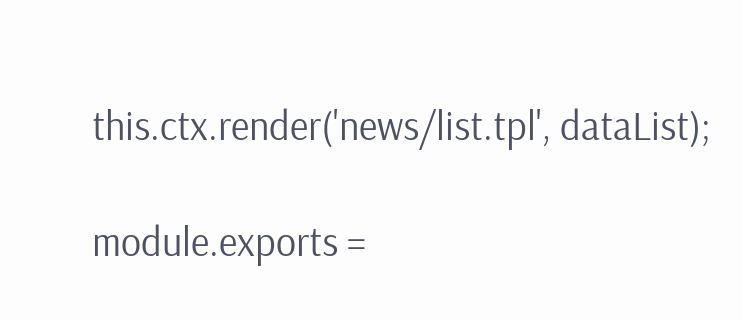this.ctx.render('news/list.tpl', dataList);

module.exports =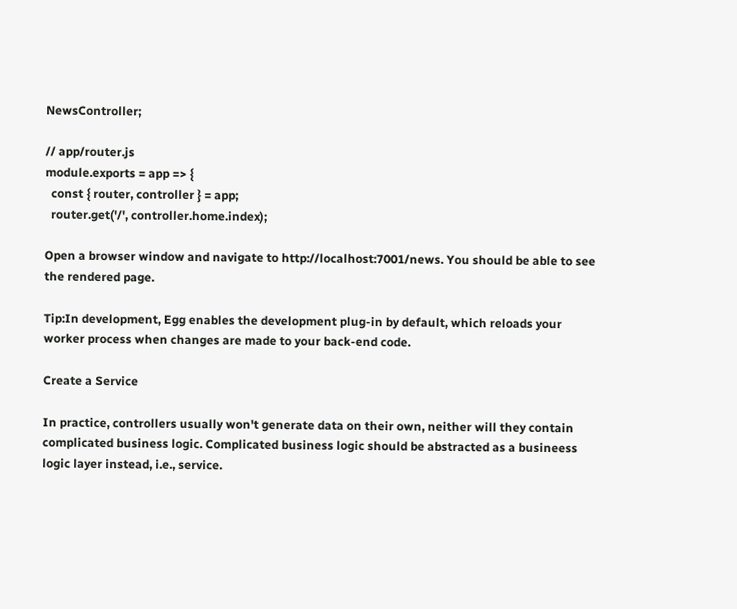NewsController;

// app/router.js
module.exports = app => {
  const { router, controller } = app;
  router.get('/', controller.home.index);

Open a browser window and navigate to http://localhost:7001/news. You should be able to see the rendered page.

Tip:In development, Egg enables the development plug-in by default, which reloads your worker process when changes are made to your back-end code.

Create a Service

In practice, controllers usually won't generate data on their own, neither will they contain complicated business logic. Complicated business logic should be abstracted as a busineess logic layer instead, i.e., service.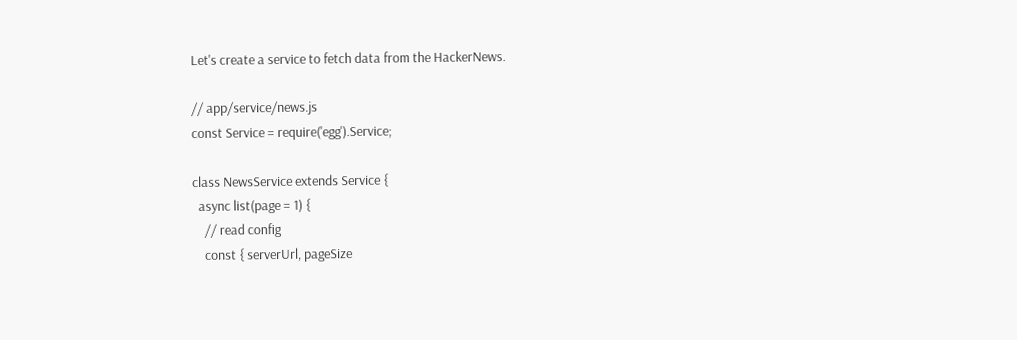Let's create a service to fetch data from the HackerNews.

// app/service/news.js
const Service = require('egg').Service;

class NewsService extends Service {
  async list(page = 1) {
    // read config
    const { serverUrl, pageSize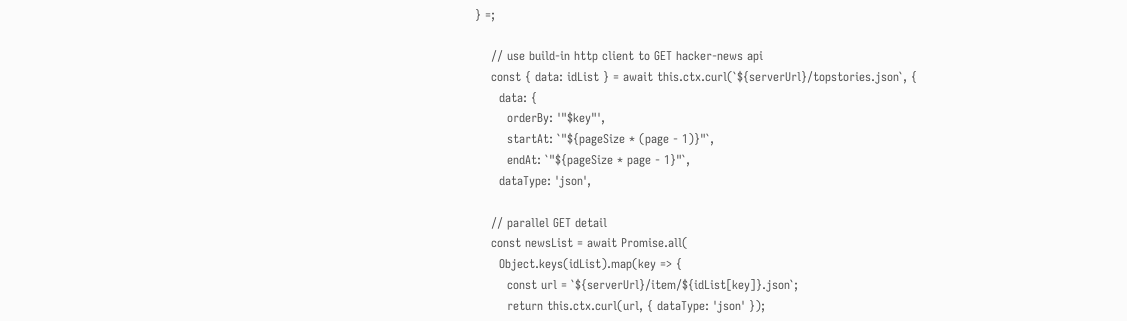} =;

    // use build-in http client to GET hacker-news api
    const { data: idList } = await this.ctx.curl(`${serverUrl}/topstories.json`, {
      data: {
        orderBy: '"$key"',
        startAt: `"${pageSize * (page - 1)}"`,
        endAt: `"${pageSize * page - 1}"`,
      dataType: 'json',

    // parallel GET detail
    const newsList = await Promise.all(
      Object.keys(idList).map(key => {
        const url = `${serverUrl}/item/${idList[key]}.json`;
        return this.ctx.curl(url, { dataType: 'json' });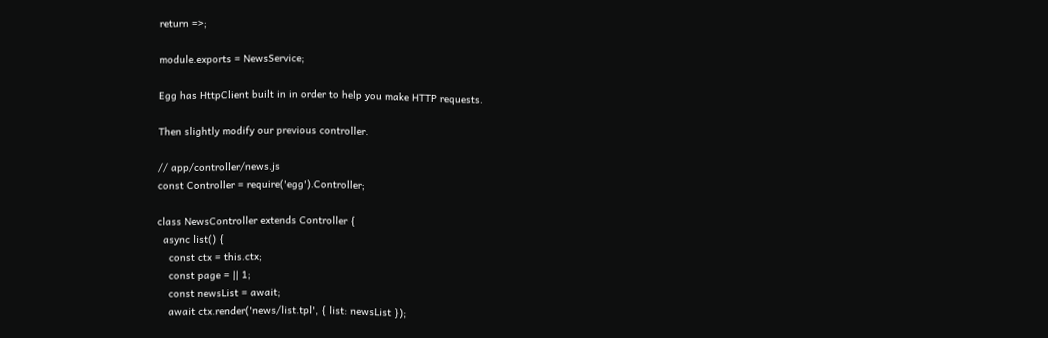return =>;

module.exports = NewsService;

Egg has HttpClient built in in order to help you make HTTP requests.

Then slightly modify our previous controller.

// app/controller/news.js
const Controller = require('egg').Controller;

class NewsController extends Controller {
  async list() {
    const ctx = this.ctx;
    const page = || 1;
    const newsList = await;
    await ctx.render('news/list.tpl', { list: newsList });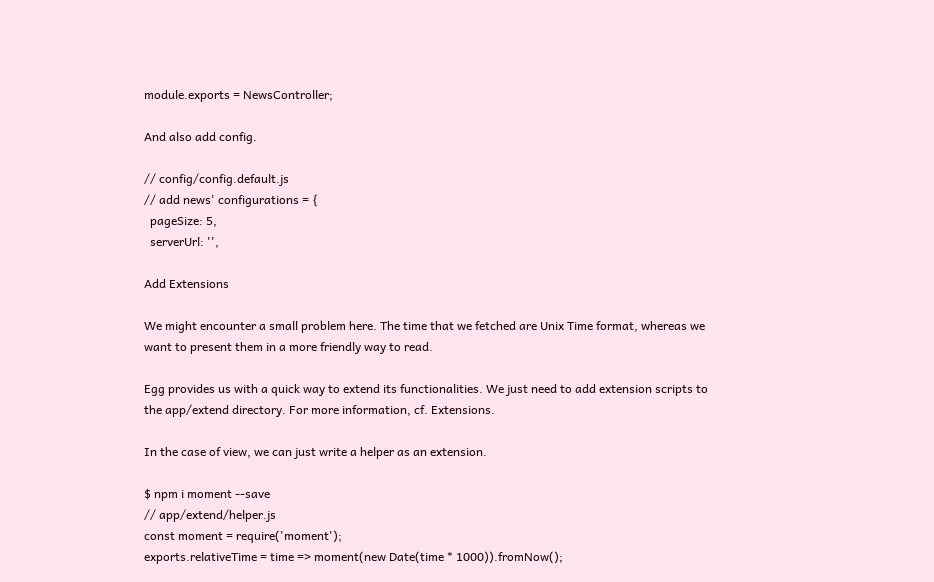module.exports = NewsController;

And also add config.

// config/config.default.js
// add news' configurations = {
  pageSize: 5,
  serverUrl: '',

Add Extensions

We might encounter a small problem here. The time that we fetched are Unix Time format, whereas we want to present them in a more friendly way to read.

Egg provides us with a quick way to extend its functionalities. We just need to add extension scripts to the app/extend directory. For more information, cf. Extensions.

In the case of view, we can just write a helper as an extension.

$ npm i moment --save
// app/extend/helper.js
const moment = require('moment');
exports.relativeTime = time => moment(new Date(time * 1000)).fromNow();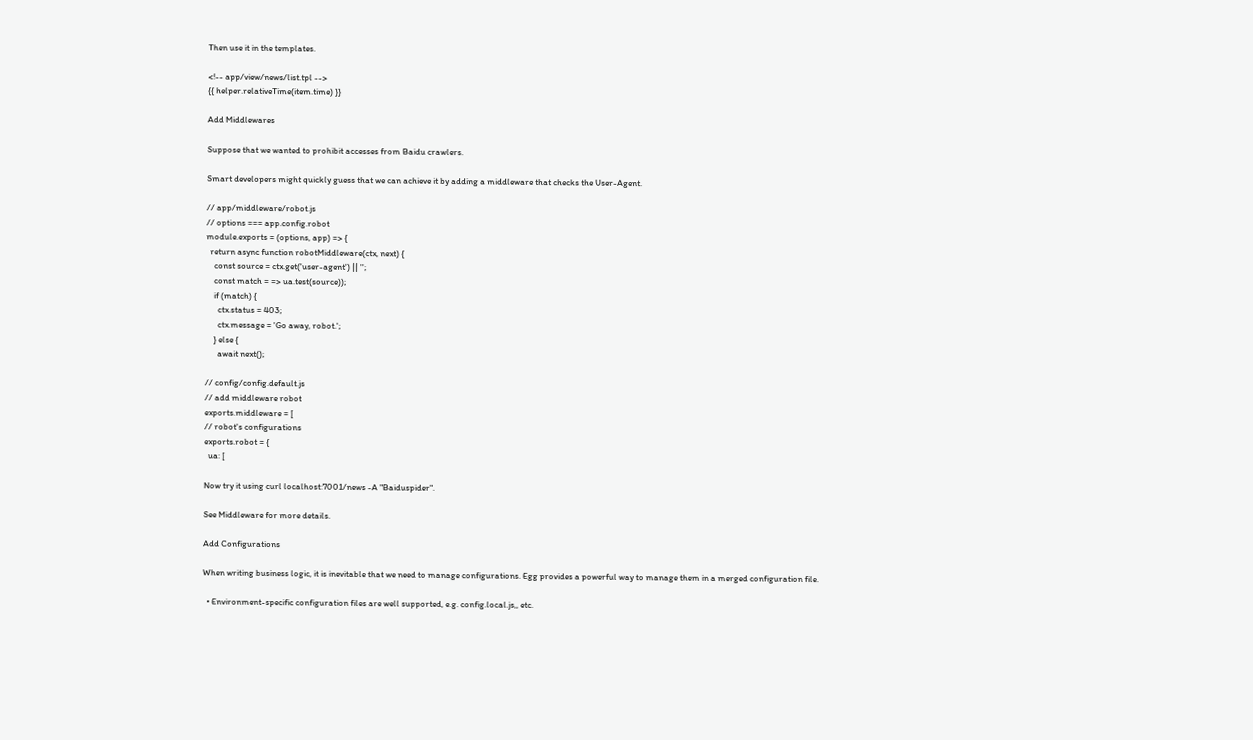Then use it in the templates.

<!-- app/view/news/list.tpl -->
{{ helper.relativeTime(item.time) }}

Add Middlewares

Suppose that we wanted to prohibit accesses from Baidu crawlers.

Smart developers might quickly guess that we can achieve it by adding a middleware that checks the User-Agent.

// app/middleware/robot.js
// options === app.config.robot
module.exports = (options, app) => {
  return async function robotMiddleware(ctx, next) {
    const source = ctx.get('user-agent') || '';
    const match = => ua.test(source));
    if (match) {
      ctx.status = 403;
      ctx.message = 'Go away, robot.';
    } else {
      await next();

// config/config.default.js
// add middleware robot
exports.middleware = [
// robot's configurations
exports.robot = {
  ua: [

Now try it using curl localhost:7001/news -A "Baiduspider".

See Middleware for more details.

Add Configurations

When writing business logic, it is inevitable that we need to manage configurations. Egg provides a powerful way to manage them in a merged configuration file.

  • Environment-specific configuration files are well supported, e.g. config.local.js,, etc.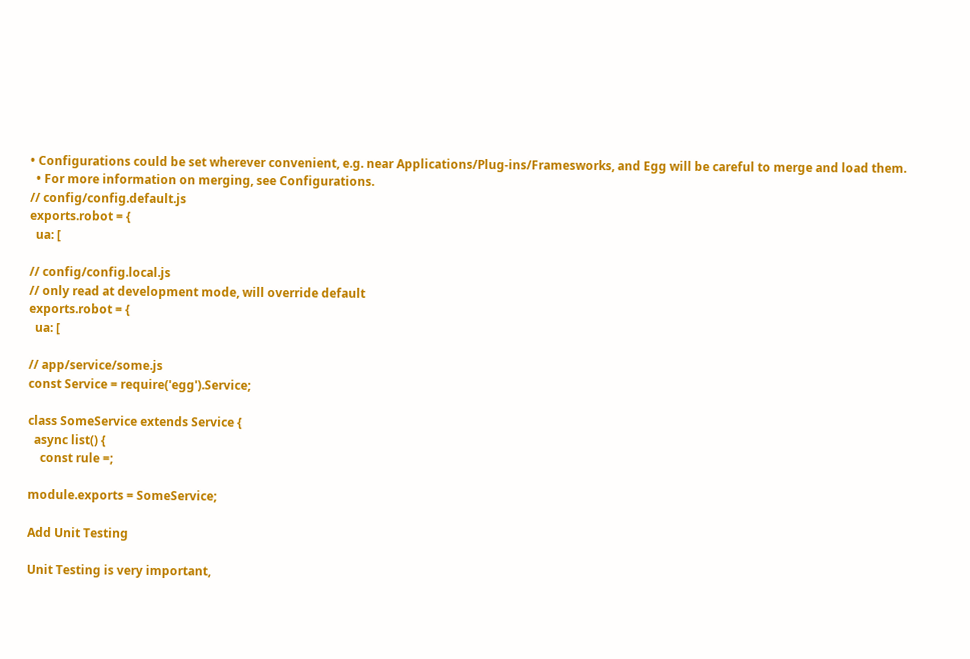• Configurations could be set wherever convenient, e.g. near Applications/Plug-ins/Framesworks, and Egg will be careful to merge and load them.
  • For more information on merging, see Configurations.
// config/config.default.js
exports.robot = {
  ua: [

// config/config.local.js
// only read at development mode, will override default
exports.robot = {
  ua: [

// app/service/some.js
const Service = require('egg').Service;

class SomeService extends Service {
  async list() {
    const rule =;

module.exports = SomeService;

Add Unit Testing

Unit Testing is very important,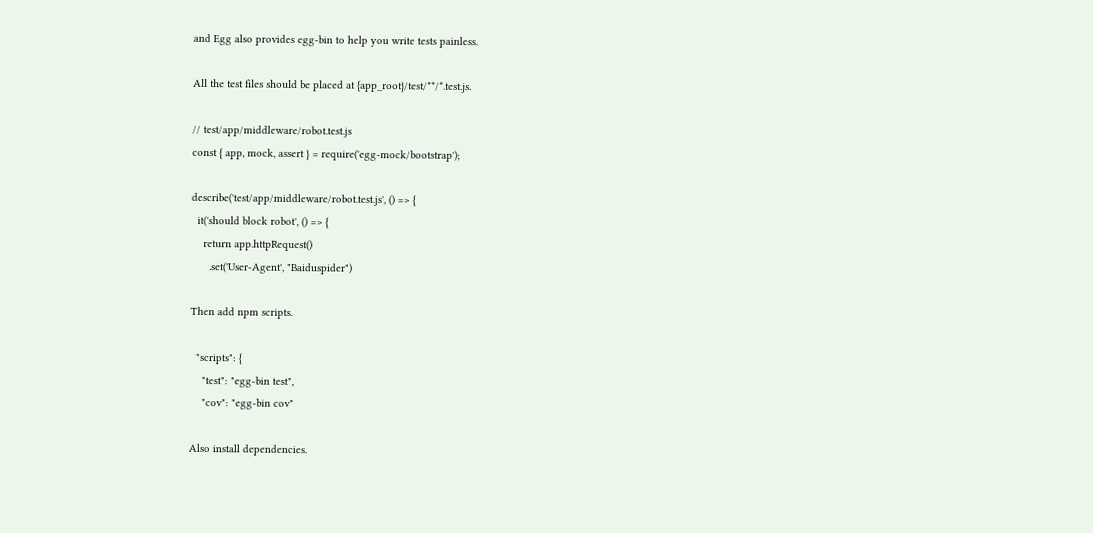and Egg also provides egg-bin to help you write tests painless.

All the test files should be placed at {app_root}/test/**/*.test.js.

// test/app/middleware/robot.test.js
const { app, mock, assert } = require('egg-mock/bootstrap');

describe('test/app/middleware/robot.test.js', () => {
  it('should block robot', () => {
    return app.httpRequest()
      .set('User-Agent', "Baiduspider")

Then add npm scripts.

  "scripts": {
    "test": "egg-bin test",
    "cov": "egg-bin cov"

Also install dependencies.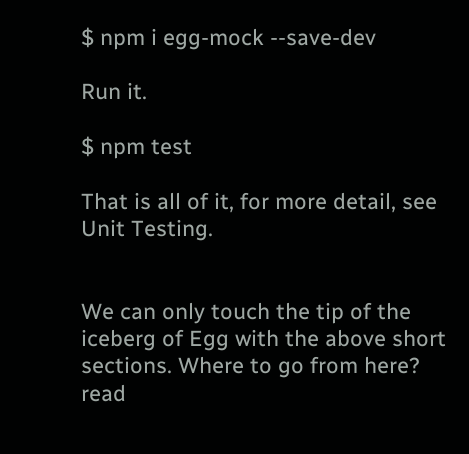$ npm i egg-mock --save-dev

Run it.

$ npm test

That is all of it, for more detail, see Unit Testing.


We can only touch the tip of the iceberg of Egg with the above short sections. Where to go from here? read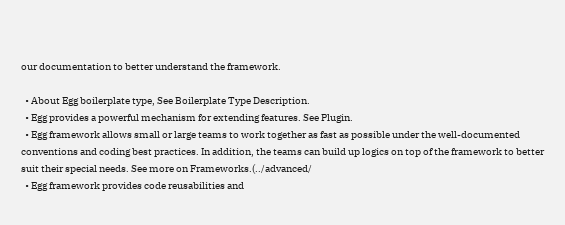our documentation to better understand the framework.

  • About Egg boilerplate type, See Boilerplate Type Description.
  • Egg provides a powerful mechanism for extending features. See Plugin.
  • Egg framework allows small or large teams to work together as fast as possible under the well-documented conventions and coding best practices. In addition, the teams can build up logics on top of the framework to better suit their special needs. See more on Frameworks.(../advanced/
  • Egg framework provides code reusabilities and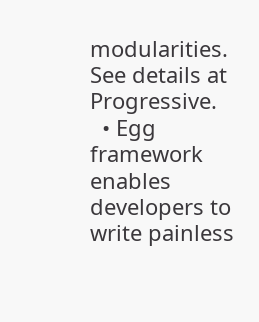modularities. See details at Progressive.
  • Egg framework enables developers to write painless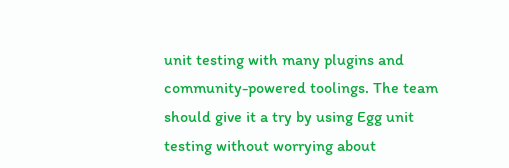unit testing with many plugins and community-powered toolings. The team should give it a try by using Egg unit testing without worrying about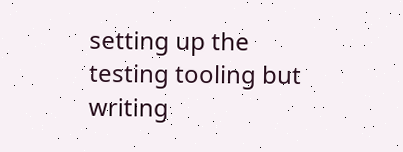setting up the testing tooling but writing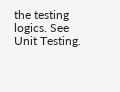the testing logics. See Unit Testing.